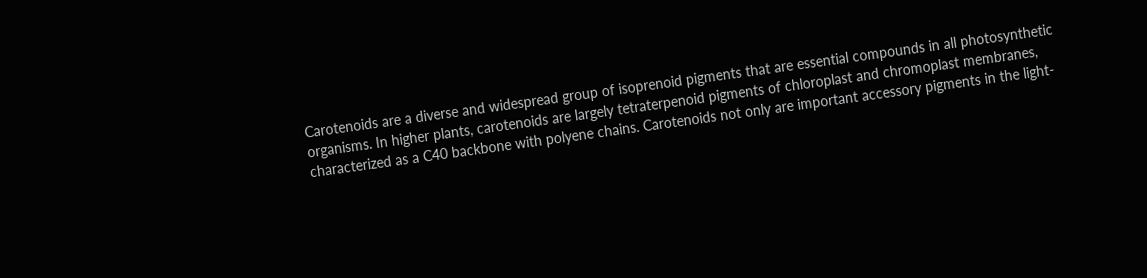Carotenoids are a diverse and widespread group of isoprenoid pigments that are essential compounds in all photosynthetic organisms. In higher plants, carotenoids are largely tetraterpenoid pigments of chloroplast and chromoplast membranes, characterized as a C40 backbone with polyene chains. Carotenoids not only are important accessory pigments in the light-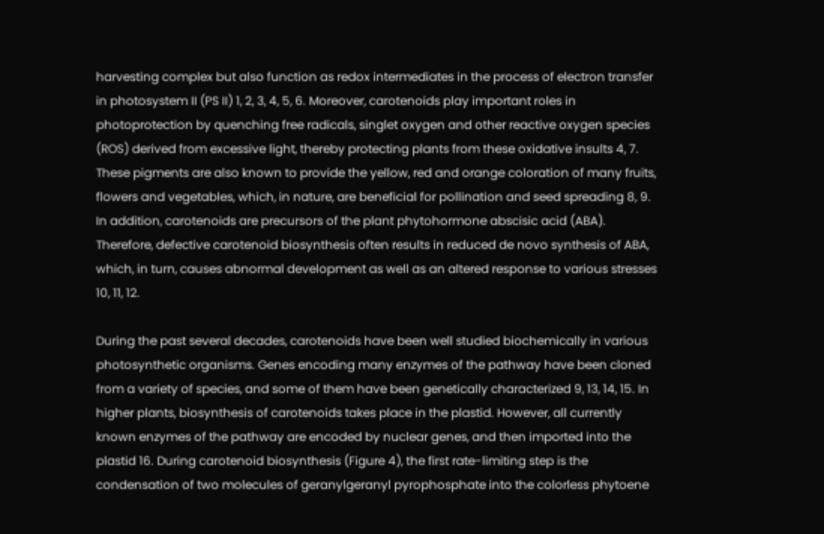harvesting complex but also function as redox intermediates in the process of electron transfer in photosystem II (PS II) 1, 2, 3, 4, 5, 6. Moreover, carotenoids play important roles in photoprotection by quenching free radicals, singlet oxygen and other reactive oxygen species (ROS) derived from excessive light, thereby protecting plants from these oxidative insults 4, 7. These pigments are also known to provide the yellow, red and orange coloration of many fruits, flowers and vegetables, which, in nature, are beneficial for pollination and seed spreading 8, 9. In addition, carotenoids are precursors of the plant phytohormone abscisic acid (ABA). Therefore, defective carotenoid biosynthesis often results in reduced de novo synthesis of ABA, which, in turn, causes abnormal development as well as an altered response to various stresses 10, 11, 12.

During the past several decades, carotenoids have been well studied biochemically in various photosynthetic organisms. Genes encoding many enzymes of the pathway have been cloned from a variety of species, and some of them have been genetically characterized 9, 13, 14, 15. In higher plants, biosynthesis of carotenoids takes place in the plastid. However, all currently known enzymes of the pathway are encoded by nuclear genes, and then imported into the plastid 16. During carotenoid biosynthesis (Figure 4), the first rate-limiting step is the condensation of two molecules of geranylgeranyl pyrophosphate into the colorless phytoene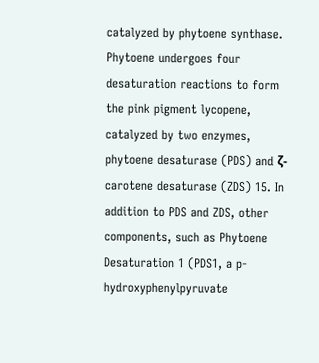catalyzed by phytoene synthase. Phytoene undergoes four desaturation reactions to form the pink pigment lycopene, catalyzed by two enzymes, phytoene desaturase (PDS) and ζ-carotene desaturase (ZDS) 15. In addition to PDS and ZDS, other components, such as Phytoene Desaturation 1 (PDS1, a p-hydroxyphenylpyruvate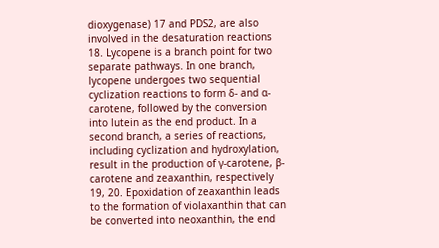dioxygenase) 17 and PDS2, are also involved in the desaturation reactions 18. Lycopene is a branch point for two separate pathways. In one branch, lycopene undergoes two sequential cyclization reactions to form δ- and α-carotene, followed by the conversion into lutein as the end product. In a second branch, a series of reactions, including cyclization and hydroxylation, result in the production of γ-carotene, β-carotene and zeaxanthin, respectively 19, 20. Epoxidation of zeaxanthin leads to the formation of violaxanthin that can be converted into neoxanthin, the end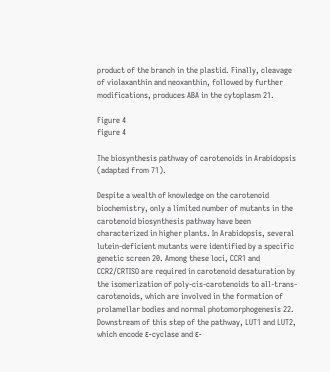product of the branch in the plastid. Finally, cleavage of violaxanthin and neoxanthin, followed by further modifications, produces ABA in the cytoplasm 21.

Figure 4
figure 4

The biosynthesis pathway of carotenoids in Arabidopsis (adapted from 71).

Despite a wealth of knowledge on the carotenoid biochemistry, only a limited number of mutants in the carotenoid biosynthesis pathway have been characterized in higher plants. In Arabidopsis, several lutein-deficient mutants were identified by a specific genetic screen 20. Among these loci, CCR1 and CCR2/CRTISO are required in carotenoid desaturation by the isomerization of poly-cis-carotenoids to all-trans-carotenoids, which are involved in the formation of prolamellar bodies and normal photomorphogenesis 22. Downstream of this step of the pathway, LUT1 and LUT2, which encode ε-cyclase and ε-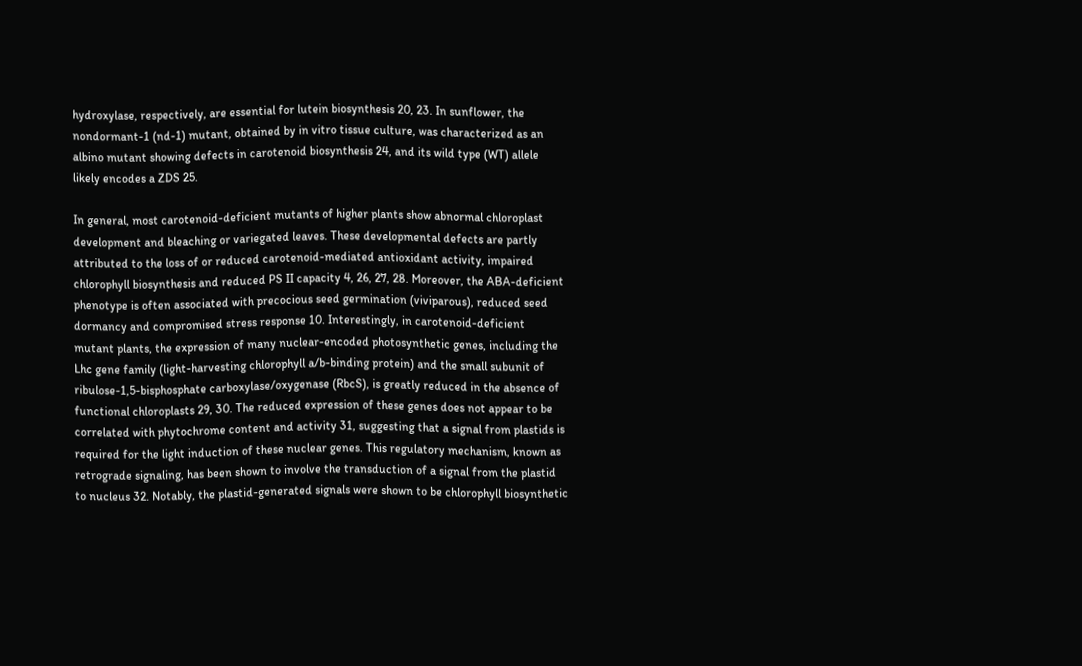hydroxylase, respectively, are essential for lutein biosynthesis 20, 23. In sunflower, the nondormant-1 (nd-1) mutant, obtained by in vitro tissue culture, was characterized as an albino mutant showing defects in carotenoid biosynthesis 24, and its wild type (WT) allele likely encodes a ZDS 25.

In general, most carotenoid-deficient mutants of higher plants show abnormal chloroplast development and bleaching or variegated leaves. These developmental defects are partly attributed to the loss of or reduced carotenoid-mediated antioxidant activity, impaired chlorophyll biosynthesis and reduced PS II capacity 4, 26, 27, 28. Moreover, the ABA-deficient phenotype is often associated with precocious seed germination (viviparous), reduced seed dormancy and compromised stress response 10. Interestingly, in carotenoid-deficient mutant plants, the expression of many nuclear-encoded photosynthetic genes, including the Lhc gene family (light-harvesting chlorophyll a/b-binding protein) and the small subunit of ribulose-1,5-bisphosphate carboxylase/oxygenase (RbcS), is greatly reduced in the absence of functional chloroplasts 29, 30. The reduced expression of these genes does not appear to be correlated with phytochrome content and activity 31, suggesting that a signal from plastids is required for the light induction of these nuclear genes. This regulatory mechanism, known as retrograde signaling, has been shown to involve the transduction of a signal from the plastid to nucleus 32. Notably, the plastid-generated signals were shown to be chlorophyll biosynthetic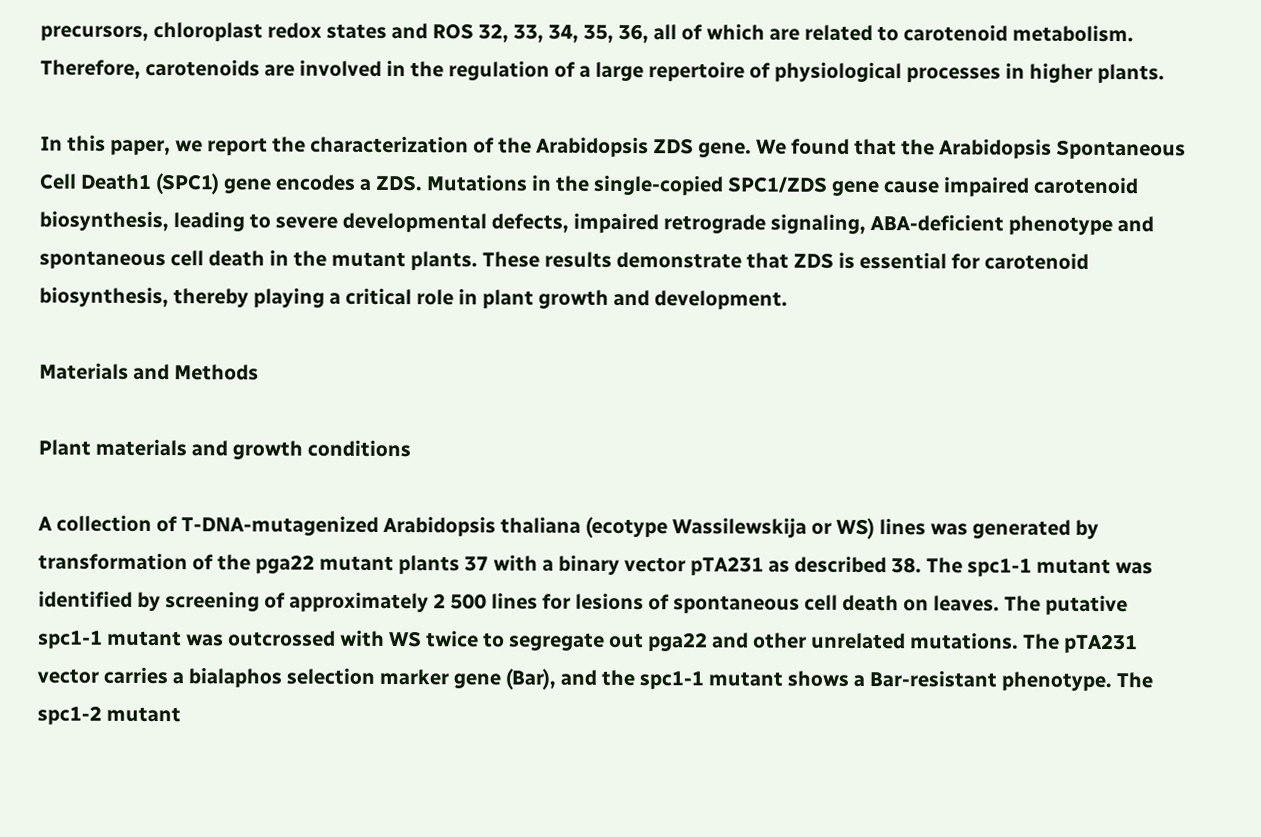precursors, chloroplast redox states and ROS 32, 33, 34, 35, 36, all of which are related to carotenoid metabolism. Therefore, carotenoids are involved in the regulation of a large repertoire of physiological processes in higher plants.

In this paper, we report the characterization of the Arabidopsis ZDS gene. We found that the Arabidopsis Spontaneous Cell Death1 (SPC1) gene encodes a ZDS. Mutations in the single-copied SPC1/ZDS gene cause impaired carotenoid biosynthesis, leading to severe developmental defects, impaired retrograde signaling, ABA-deficient phenotype and spontaneous cell death in the mutant plants. These results demonstrate that ZDS is essential for carotenoid biosynthesis, thereby playing a critical role in plant growth and development.

Materials and Methods

Plant materials and growth conditions

A collection of T-DNA-mutagenized Arabidopsis thaliana (ecotype Wassilewskija or WS) lines was generated by transformation of the pga22 mutant plants 37 with a binary vector pTA231 as described 38. The spc1-1 mutant was identified by screening of approximately 2 500 lines for lesions of spontaneous cell death on leaves. The putative spc1-1 mutant was outcrossed with WS twice to segregate out pga22 and other unrelated mutations. The pTA231 vector carries a bialaphos selection marker gene (Bar), and the spc1-1 mutant shows a Bar-resistant phenotype. The spc1-2 mutant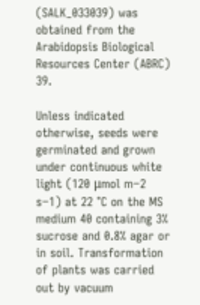(SALK_033039) was obtained from the Arabidopsis Biological Resources Center (ABRC) 39.

Unless indicated otherwise, seeds were germinated and grown under continuous white light (120 μmol m−2 s−1) at 22 °C on the MS medium 40 containing 3% sucrose and 0.8% agar or in soil. Transformation of plants was carried out by vacuum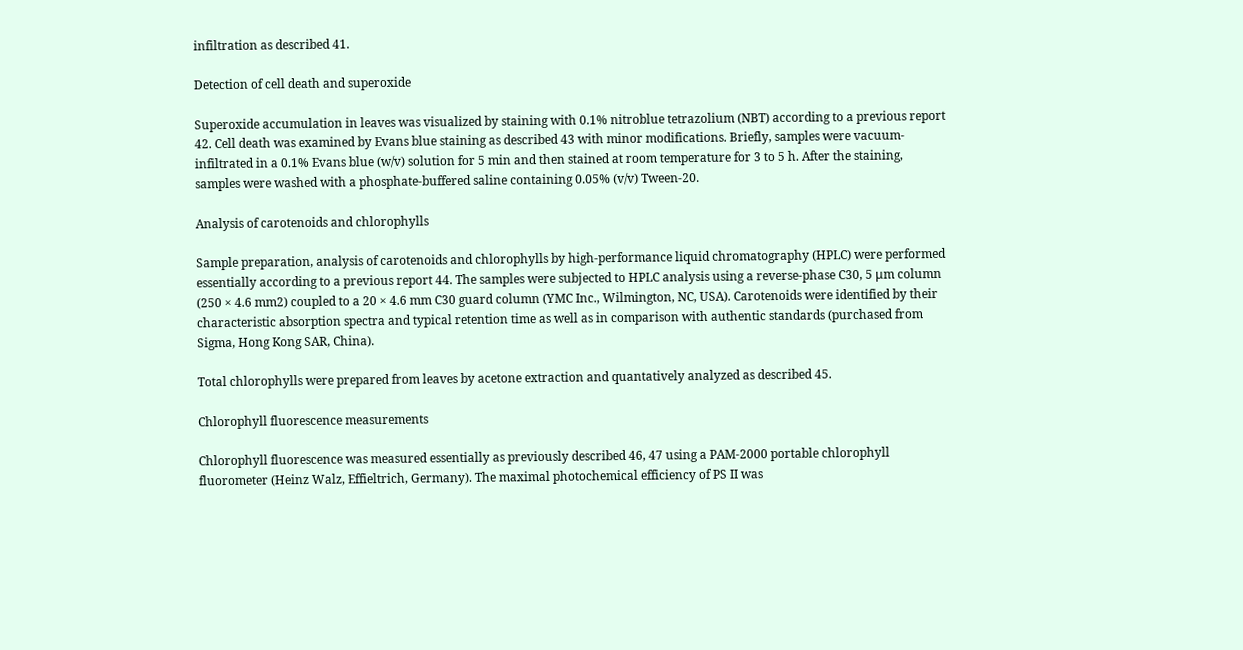infiltration as described 41.

Detection of cell death and superoxide

Superoxide accumulation in leaves was visualized by staining with 0.1% nitroblue tetrazolium (NBT) according to a previous report 42. Cell death was examined by Evans blue staining as described 43 with minor modifications. Briefly, samples were vacuum-infiltrated in a 0.1% Evans blue (w/v) solution for 5 min and then stained at room temperature for 3 to 5 h. After the staining, samples were washed with a phosphate-buffered saline containing 0.05% (v/v) Tween-20.

Analysis of carotenoids and chlorophylls

Sample preparation, analysis of carotenoids and chlorophylls by high-performance liquid chromatography (HPLC) were performed essentially according to a previous report 44. The samples were subjected to HPLC analysis using a reverse-phase C30, 5 μm column (250 × 4.6 mm2) coupled to a 20 × 4.6 mm C30 guard column (YMC Inc., Wilmington, NC, USA). Carotenoids were identified by their characteristic absorption spectra and typical retention time as well as in comparison with authentic standards (purchased from Sigma, Hong Kong SAR, China).

Total chlorophylls were prepared from leaves by acetone extraction and quantatively analyzed as described 45.

Chlorophyll fluorescence measurements

Chlorophyll fluorescence was measured essentially as previously described 46, 47 using a PAM-2000 portable chlorophyll fluorometer (Heinz Walz, Effieltrich, Germany). The maximal photochemical efficiency of PS II was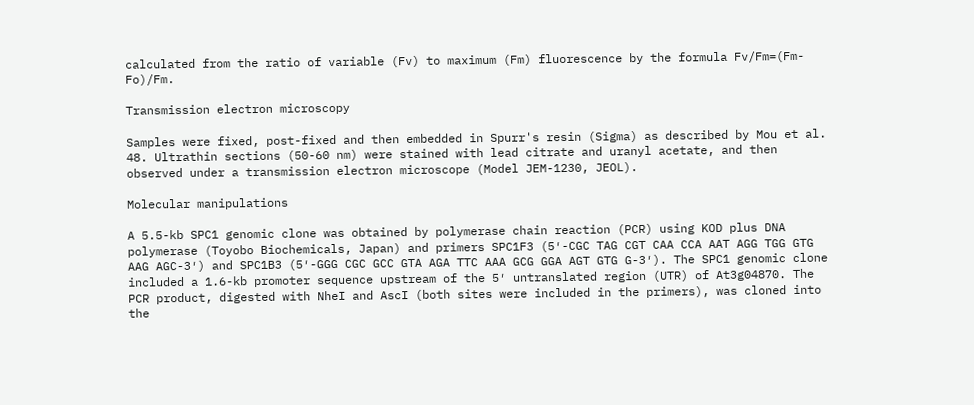calculated from the ratio of variable (Fv) to maximum (Fm) fluorescence by the formula Fv/Fm=(Fm-Fo)/Fm.

Transmission electron microscopy

Samples were fixed, post-fixed and then embedded in Spurr's resin (Sigma) as described by Mou et al. 48. Ultrathin sections (50-60 nm) were stained with lead citrate and uranyl acetate, and then observed under a transmission electron microscope (Model JEM-1230, JEOL).

Molecular manipulations

A 5.5-kb SPC1 genomic clone was obtained by polymerase chain reaction (PCR) using KOD plus DNA polymerase (Toyobo Biochemicals, Japan) and primers SPC1F3 (5′-CGC TAG CGT CAA CCA AAT AGG TGG GTG AAG AGC-3′) and SPC1B3 (5′-GGG CGC GCC GTA AGA TTC AAA GCG GGA AGT GTG G-3′). The SPC1 genomic clone included a 1.6-kb promoter sequence upstream of the 5′ untranslated region (UTR) of At3g04870. The PCR product, digested with NheI and AscI (both sites were included in the primers), was cloned into the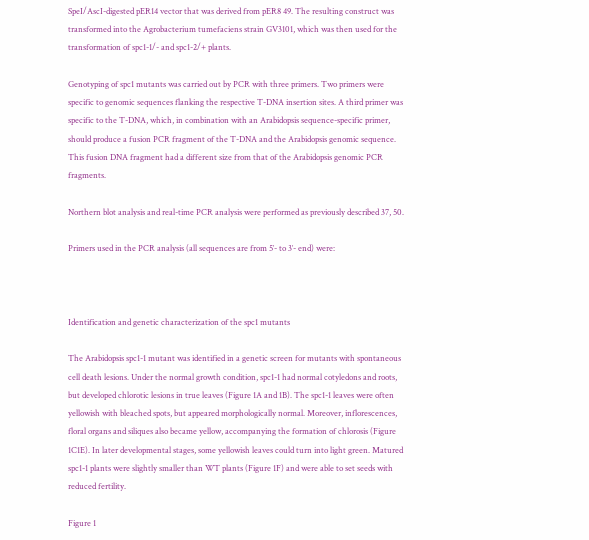SpeI/AscI-digested pER14 vector that was derived from pER8 49. The resulting construct was transformed into the Agrobacterium tumefaciens strain GV3101, which was then used for the transformation of spc1-1/- and spc1-2/+ plants.

Genotyping of spc1 mutants was carried out by PCR with three primers. Two primers were specific to genomic sequences flanking the respective T-DNA insertion sites. A third primer was specific to the T-DNA, which, in combination with an Arabidopsis sequence-specific primer, should produce a fusion PCR fragment of the T-DNA and the Arabidopsis genomic sequence. This fusion DNA fragment had a different size from that of the Arabidopsis genomic PCR fragments.

Northern blot analysis and real-time PCR analysis were performed as previously described 37, 50.

Primers used in the PCR analysis (all sequences are from 5′- to 3′- end) were:



Identification and genetic characterization of the spc1 mutants

The Arabidopsis spc1-1 mutant was identified in a genetic screen for mutants with spontaneous cell death lesions. Under the normal growth condition, spc1-1 had normal cotyledons and roots, but developed chlorotic lesions in true leaves (Figure 1A and 1B). The spc1-1 leaves were often yellowish with bleached spots, but appeared morphologically normal. Moreover, inflorescences, floral organs and siliques also became yellow, accompanying the formation of chlorosis (Figure 1C1E). In later developmental stages, some yellowish leaves could turn into light green. Matured spc1-1 plants were slightly smaller than WT plants (Figure 1F) and were able to set seeds with reduced fertility.

Figure 1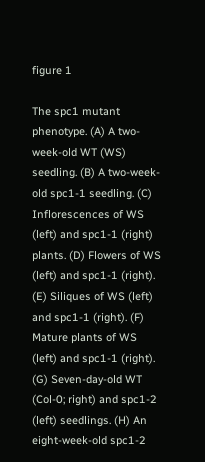figure 1

The spc1 mutant phenotype. (A) A two-week-old WT (WS) seedling. (B) A two-week-old spc1-1 seedling. (C) Inflorescences of WS (left) and spc1-1 (right) plants. (D) Flowers of WS (left) and spc1-1 (right). (E) Siliques of WS (left) and spc1-1 (right). (F) Mature plants of WS (left) and spc1-1 (right). (G) Seven-day-old WT (Col-0; right) and spc1-2 (left) seedlings. (H) An eight-week-old spc1-2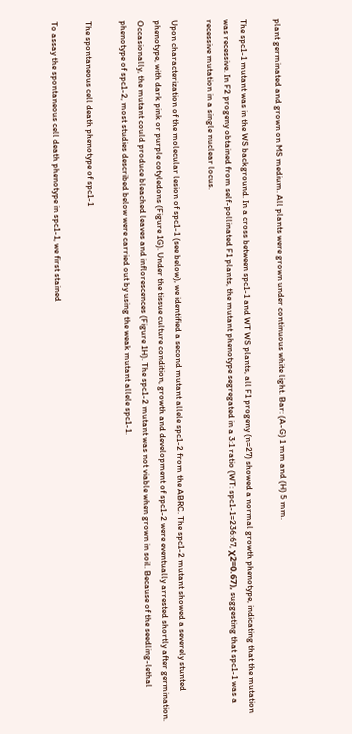plant germinated and grown on MS medium. All plants were grown under continuous white light. Bar: (A-G) 1 mm and (H) 5 mm.

The spc1-1 mutant was in the WS background. In a cross between spc1-1 and WT WS plants, all F1 progeny (n=27) showed a normal growth phenotype, indicating that the mutation was recessive. In F2 progeny obtained from self-pollinated F1 plants, the mutant phenotype segregated in a 3:1 ratio (WT: spc1-1=236:67, χ2=0.67), suggesting that spc1-1 was a recessive mutation in a single nuclear locus.

Upon characterization of the molecular lesion of spc1-1 (see below), we identified a second mutant allele spc1-2 from the ABRC. The spc1-2 mutant showed a severely stunted phenotype, with dark pink or purple cotyledons (Figure 1G). Under the tissue culture condition, growth and development of spc1-2 were eventually arrested shortly after germination. Occasionally, the mutant could produce bleached leaves and inflorescences (Figure 1H). The spc1-2 mutant was not viable when grown in soil. Because of the seedling-lethal phenotype of spc1-2, most studies described below were carried out by using the weak mutant allele spc1-1.

The spontaneous cell death phenotype of spc1-1

To assay the spontaneous cell death phenotype in spc1-1, we first stained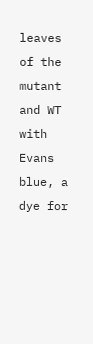leaves of the mutant and WT with Evans blue, a dye for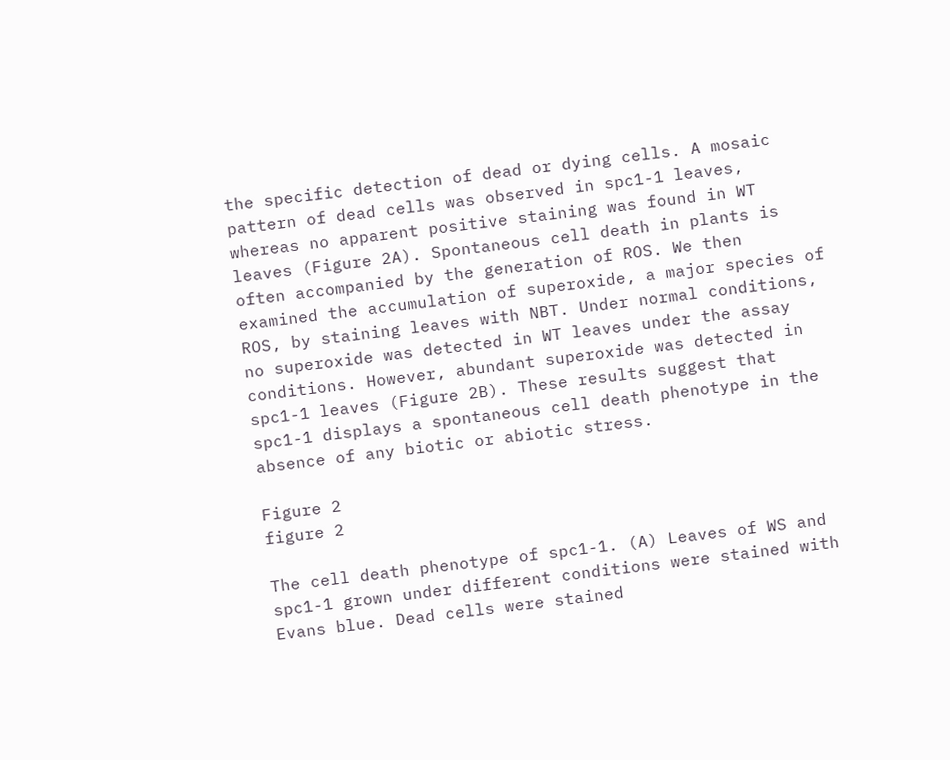the specific detection of dead or dying cells. A mosaic pattern of dead cells was observed in spc1-1 leaves, whereas no apparent positive staining was found in WT leaves (Figure 2A). Spontaneous cell death in plants is often accompanied by the generation of ROS. We then examined the accumulation of superoxide, a major species of ROS, by staining leaves with NBT. Under normal conditions, no superoxide was detected in WT leaves under the assay conditions. However, abundant superoxide was detected in spc1-1 leaves (Figure 2B). These results suggest that spc1-1 displays a spontaneous cell death phenotype in the absence of any biotic or abiotic stress.

Figure 2
figure 2

The cell death phenotype of spc1-1. (A) Leaves of WS and spc1-1 grown under different conditions were stained with Evans blue. Dead cells were stained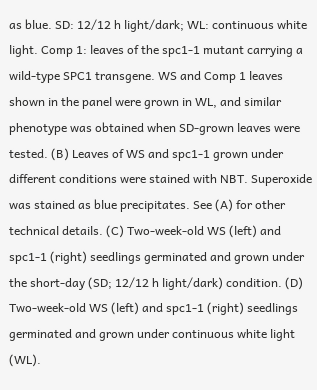as blue. SD: 12/12 h light/dark; WL: continuous white light. Comp 1: leaves of the spc1-1 mutant carrying a wild-type SPC1 transgene. WS and Comp 1 leaves shown in the panel were grown in WL, and similar phenotype was obtained when SD-grown leaves were tested. (B) Leaves of WS and spc1-1 grown under different conditions were stained with NBT. Superoxide was stained as blue precipitates. See (A) for other technical details. (C) Two-week-old WS (left) and spc1-1 (right) seedlings germinated and grown under the short-day (SD; 12/12 h light/dark) condition. (D) Two-week-old WS (left) and spc1-1 (right) seedlings germinated and grown under continuous white light (WL).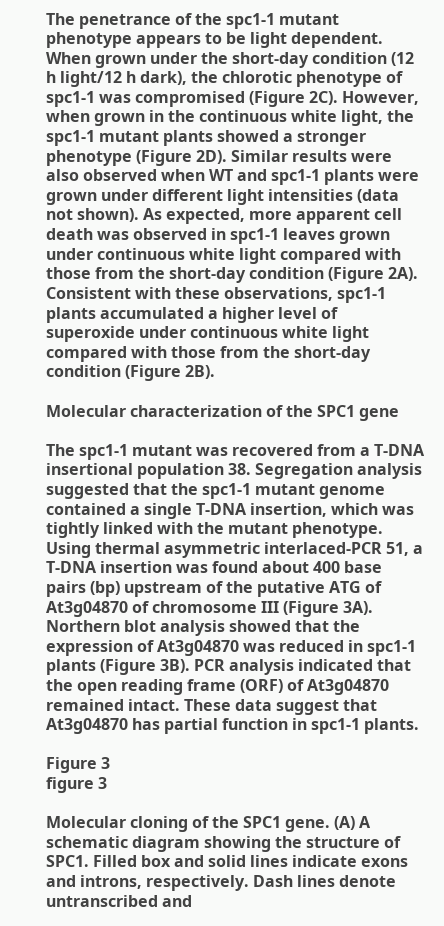The penetrance of the spc1-1 mutant phenotype appears to be light dependent. When grown under the short-day condition (12 h light/12 h dark), the chlorotic phenotype of spc1-1 was compromised (Figure 2C). However, when grown in the continuous white light, the spc1-1 mutant plants showed a stronger phenotype (Figure 2D). Similar results were also observed when WT and spc1-1 plants were grown under different light intensities (data not shown). As expected, more apparent cell death was observed in spc1-1 leaves grown under continuous white light compared with those from the short-day condition (Figure 2A). Consistent with these observations, spc1-1 plants accumulated a higher level of superoxide under continuous white light compared with those from the short-day condition (Figure 2B).

Molecular characterization of the SPC1 gene

The spc1-1 mutant was recovered from a T-DNA insertional population 38. Segregation analysis suggested that the spc1-1 mutant genome contained a single T-DNA insertion, which was tightly linked with the mutant phenotype. Using thermal asymmetric interlaced-PCR 51, a T-DNA insertion was found about 400 base pairs (bp) upstream of the putative ATG of At3g04870 of chromosome III (Figure 3A). Northern blot analysis showed that the expression of At3g04870 was reduced in spc1-1 plants (Figure 3B). PCR analysis indicated that the open reading frame (ORF) of At3g04870 remained intact. These data suggest that At3g04870 has partial function in spc1-1 plants.

Figure 3
figure 3

Molecular cloning of the SPC1 gene. (A) A schematic diagram showing the structure of SPC1. Filled box and solid lines indicate exons and introns, respectively. Dash lines denote untranscribed and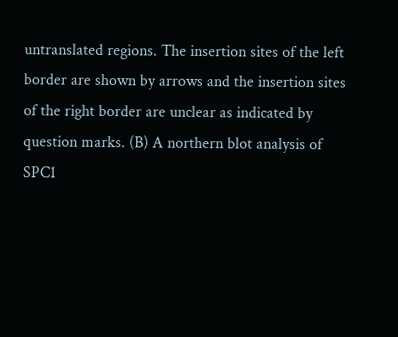untranslated regions. The insertion sites of the left border are shown by arrows and the insertion sites of the right border are unclear as indicated by question marks. (B) A northern blot analysis of SPC1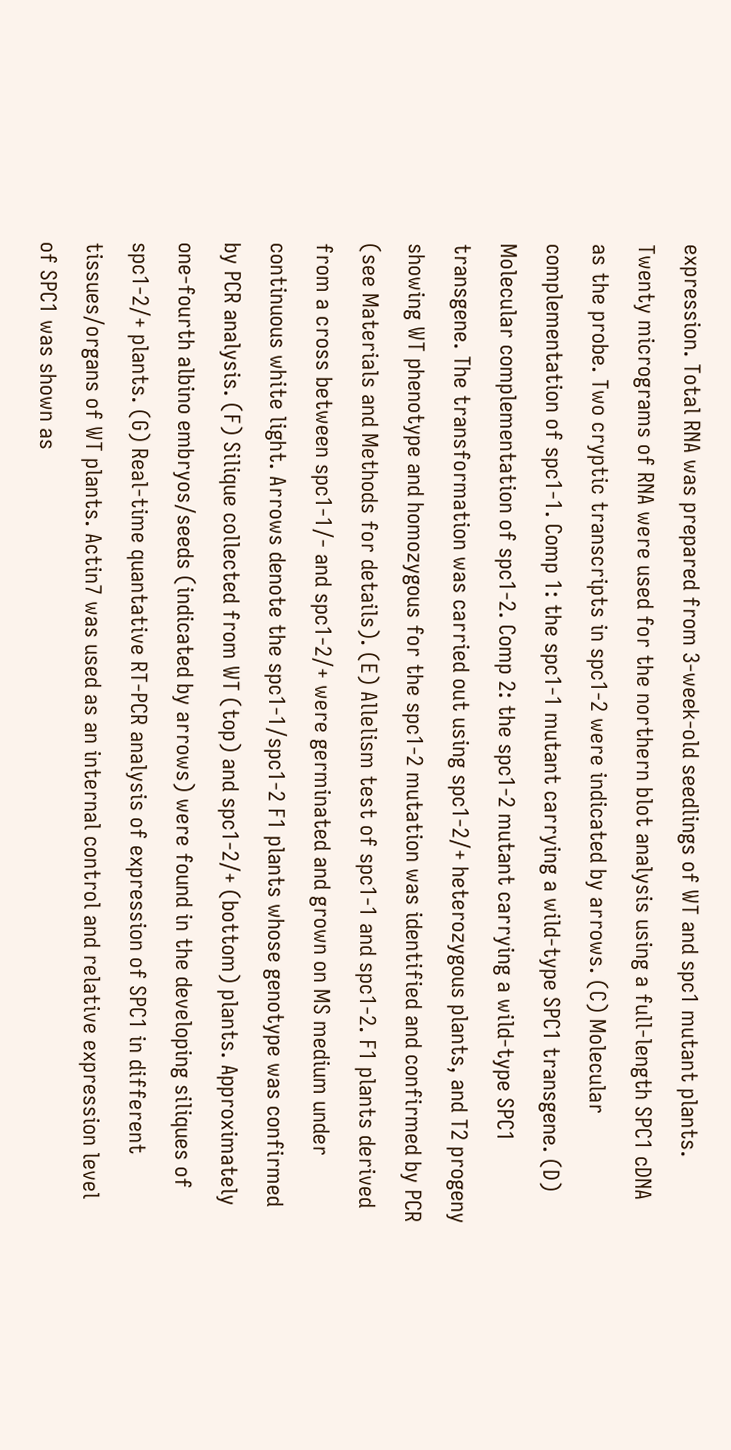expression. Total RNA was prepared from 3-week-old seedlings of WT and spc1 mutant plants. Twenty micrograms of RNA were used for the northern blot analysis using a full-length SPC1 cDNA as the probe. Two cryptic transcripts in spc1-2 were indicated by arrows. (C) Molecular complementation of spc1-1. Comp 1: the spc1-1 mutant carrying a wild-type SPC1 transgene. (D) Molecular complementation of spc1-2. Comp 2: the spc1-2 mutant carrying a wild-type SPC1 transgene. The transformation was carried out using spc1-2/+ heterozygous plants, and T2 progeny showing WT phenotype and homozygous for the spc1-2 mutation was identified and confirmed by PCR (see Materials and Methods for details). (E) Allelism test of spc1-1 and spc1-2. F1 plants derived from a cross between spc1-1/- and spc1-2/+ were germinated and grown on MS medium under continuous white light. Arrows denote the spc1-1/spc1-2 F1 plants whose genotype was confirmed by PCR analysis. (F) Silique collected from WT (top) and spc1-2/+ (bottom) plants. Approximately one-fourth albino embryos/seeds (indicated by arrows) were found in the developing siliques of spc1-2/+ plants. (G) Real-time quantative RT-PCR analysis of expression of SPC1 in different tissues/organs of WT plants. Actin7 was used as an internal control and relative expression level of SPC1 was shown as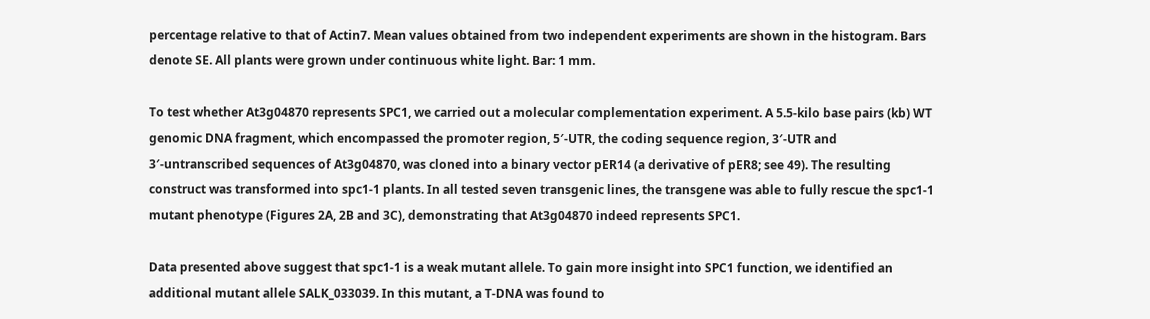percentage relative to that of Actin7. Mean values obtained from two independent experiments are shown in the histogram. Bars denote SE. All plants were grown under continuous white light. Bar: 1 mm.

To test whether At3g04870 represents SPC1, we carried out a molecular complementation experiment. A 5.5-kilo base pairs (kb) WT genomic DNA fragment, which encompassed the promoter region, 5′-UTR, the coding sequence region, 3′-UTR and 3′-untranscribed sequences of At3g04870, was cloned into a binary vector pER14 (a derivative of pER8; see 49). The resulting construct was transformed into spc1-1 plants. In all tested seven transgenic lines, the transgene was able to fully rescue the spc1-1 mutant phenotype (Figures 2A, 2B and 3C), demonstrating that At3g04870 indeed represents SPC1.

Data presented above suggest that spc1-1 is a weak mutant allele. To gain more insight into SPC1 function, we identified an additional mutant allele SALK_033039. In this mutant, a T-DNA was found to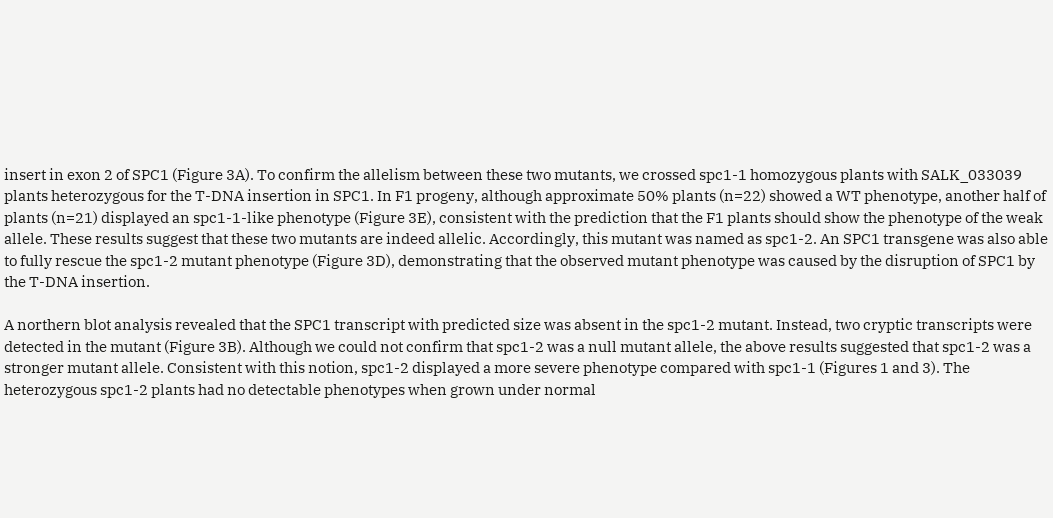insert in exon 2 of SPC1 (Figure 3A). To confirm the allelism between these two mutants, we crossed spc1-1 homozygous plants with SALK_033039 plants heterozygous for the T-DNA insertion in SPC1. In F1 progeny, although approximate 50% plants (n=22) showed a WT phenotype, another half of plants (n=21) displayed an spc1-1-like phenotype (Figure 3E), consistent with the prediction that the F1 plants should show the phenotype of the weak allele. These results suggest that these two mutants are indeed allelic. Accordingly, this mutant was named as spc1-2. An SPC1 transgene was also able to fully rescue the spc1-2 mutant phenotype (Figure 3D), demonstrating that the observed mutant phenotype was caused by the disruption of SPC1 by the T-DNA insertion.

A northern blot analysis revealed that the SPC1 transcript with predicted size was absent in the spc1-2 mutant. Instead, two cryptic transcripts were detected in the mutant (Figure 3B). Although we could not confirm that spc1-2 was a null mutant allele, the above results suggested that spc1-2 was a stronger mutant allele. Consistent with this notion, spc1-2 displayed a more severe phenotype compared with spc1-1 (Figures 1 and 3). The heterozygous spc1-2 plants had no detectable phenotypes when grown under normal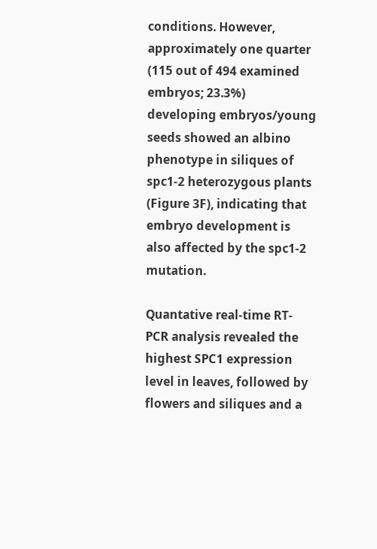conditions. However, approximately one quarter (115 out of 494 examined embryos; 23.3%) developing embryos/young seeds showed an albino phenotype in siliques of spc1-2 heterozygous plants (Figure 3F), indicating that embryo development is also affected by the spc1-2 mutation.

Quantative real-time RT-PCR analysis revealed the highest SPC1 expression level in leaves, followed by flowers and siliques and a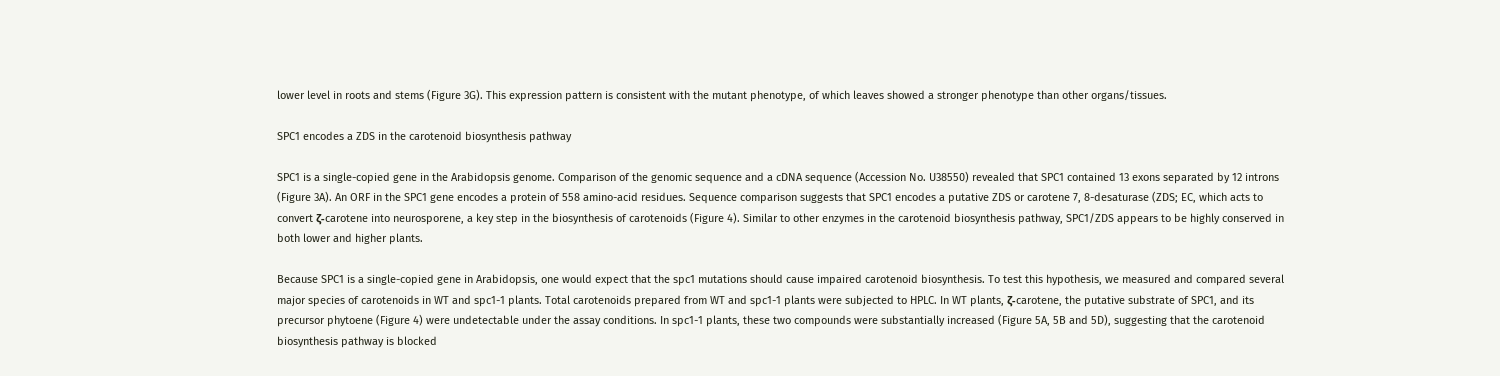lower level in roots and stems (Figure 3G). This expression pattern is consistent with the mutant phenotype, of which leaves showed a stronger phenotype than other organs/tissues.

SPC1 encodes a ZDS in the carotenoid biosynthesis pathway

SPC1 is a single-copied gene in the Arabidopsis genome. Comparison of the genomic sequence and a cDNA sequence (Accession No. U38550) revealed that SPC1 contained 13 exons separated by 12 introns (Figure 3A). An ORF in the SPC1 gene encodes a protein of 558 amino-acid residues. Sequence comparison suggests that SPC1 encodes a putative ZDS or carotene 7, 8-desaturase (ZDS; EC, which acts to convert ζ-carotene into neurosporene, a key step in the biosynthesis of carotenoids (Figure 4). Similar to other enzymes in the carotenoid biosynthesis pathway, SPC1/ZDS appears to be highly conserved in both lower and higher plants.

Because SPC1 is a single-copied gene in Arabidopsis, one would expect that the spc1 mutations should cause impaired carotenoid biosynthesis. To test this hypothesis, we measured and compared several major species of carotenoids in WT and spc1-1 plants. Total carotenoids prepared from WT and spc1-1 plants were subjected to HPLC. In WT plants, ζ-carotene, the putative substrate of SPC1, and its precursor phytoene (Figure 4) were undetectable under the assay conditions. In spc1-1 plants, these two compounds were substantially increased (Figure 5A, 5B and 5D), suggesting that the carotenoid biosynthesis pathway is blocked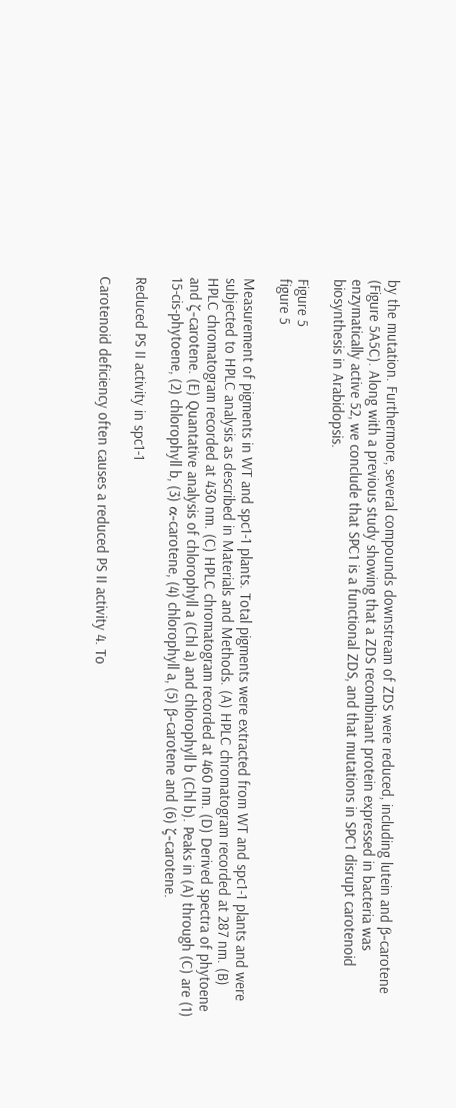by the mutation. Furthermore, several compounds downstream of ZDS were reduced, including lutein and β-carotene (Figure 5A5C). Along with a previous study showing that a ZDS recombinant protein expressed in bacteria was enzymatically active 52, we conclude that SPC1 is a functional ZDS, and that mutations in SPC1 disrupt carotenoid biosynthesis in Arabidopsis.

Figure 5
figure 5

Measurement of pigments in WT and spc1-1 plants. Total pigments were extracted from WT and spc1-1 plants and were subjected to HPLC analysis as described in Materials and Methods. (A) HPLC chromatogram recorded at 287 nm. (B) HPLC chromatogram recorded at 430 nm. (C) HPLC chromatogram recorded at 460 nm. (D) Derived spectra of phytoene and ζ-carotene. (E) Quantative analysis of chlorophyll a (Chl a) and chlorophyll b (Chl b). Peaks in (A) through (C) are (1) 15-cis-phytoene, (2) chlorophyll b, (3) α-carotene, (4) chlorophyll a, (5) β-carotene and (6) ζ-carotene.

Reduced PS II activity in spc1-1

Carotenoid deficiency often causes a reduced PS II activity 4. To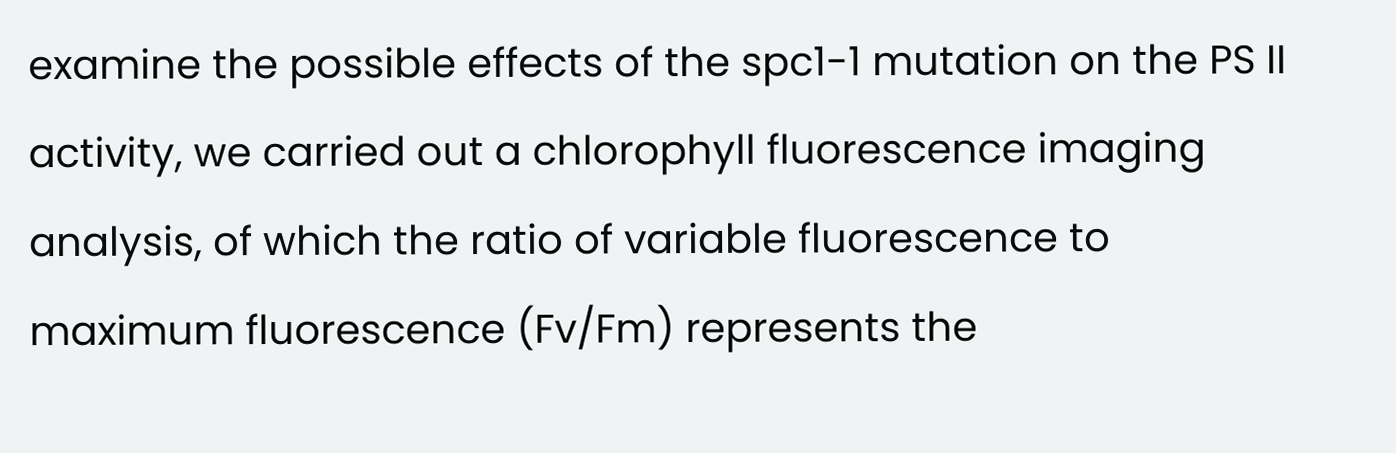examine the possible effects of the spc1-1 mutation on the PS II activity, we carried out a chlorophyll fluorescence imaging analysis, of which the ratio of variable fluorescence to maximum fluorescence (Fv/Fm) represents the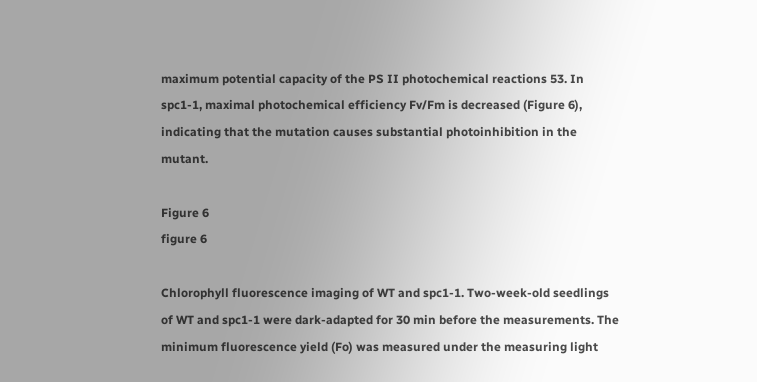maximum potential capacity of the PS II photochemical reactions 53. In spc1-1, maximal photochemical efficiency Fv/Fm is decreased (Figure 6), indicating that the mutation causes substantial photoinhibition in the mutant.

Figure 6
figure 6

Chlorophyll fluorescence imaging of WT and spc1-1. Two-week-old seedlings of WT and spc1-1 were dark-adapted for 30 min before the measurements. The minimum fluorescence yield (Fo) was measured under the measuring light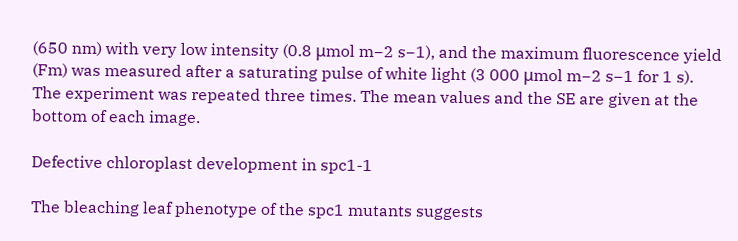(650 nm) with very low intensity (0.8 μmol m−2 s−1), and the maximum fluorescence yield (Fm) was measured after a saturating pulse of white light (3 000 μmol m−2 s−1 for 1 s). The experiment was repeated three times. The mean values and the SE are given at the bottom of each image.

Defective chloroplast development in spc1-1

The bleaching leaf phenotype of the spc1 mutants suggests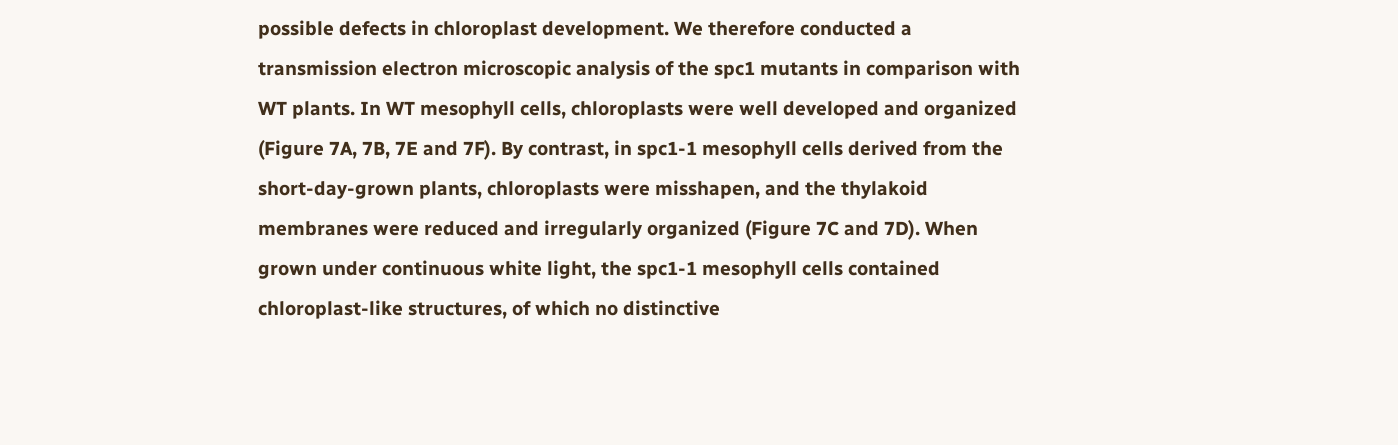possible defects in chloroplast development. We therefore conducted a transmission electron microscopic analysis of the spc1 mutants in comparison with WT plants. In WT mesophyll cells, chloroplasts were well developed and organized (Figure 7A, 7B, 7E and 7F). By contrast, in spc1-1 mesophyll cells derived from the short-day-grown plants, chloroplasts were misshapen, and the thylakoid membranes were reduced and irregularly organized (Figure 7C and 7D). When grown under continuous white light, the spc1-1 mesophyll cells contained chloroplast-like structures, of which no distinctive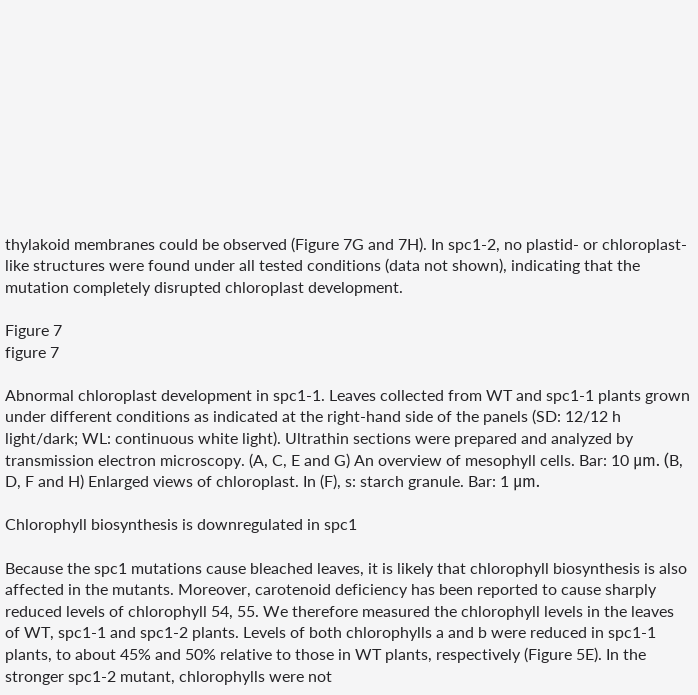thylakoid membranes could be observed (Figure 7G and 7H). In spc1-2, no plastid- or chloroplast-like structures were found under all tested conditions (data not shown), indicating that the mutation completely disrupted chloroplast development.

Figure 7
figure 7

Abnormal chloroplast development in spc1-1. Leaves collected from WT and spc1-1 plants grown under different conditions as indicated at the right-hand side of the panels (SD: 12/12 h light/dark; WL: continuous white light). Ultrathin sections were prepared and analyzed by transmission electron microscopy. (A, C, E and G) An overview of mesophyll cells. Bar: 10 μm. (B, D, F and H) Enlarged views of chloroplast. In (F), s: starch granule. Bar: 1 μm.

Chlorophyll biosynthesis is downregulated in spc1

Because the spc1 mutations cause bleached leaves, it is likely that chlorophyll biosynthesis is also affected in the mutants. Moreover, carotenoid deficiency has been reported to cause sharply reduced levels of chlorophyll 54, 55. We therefore measured the chlorophyll levels in the leaves of WT, spc1-1 and spc1-2 plants. Levels of both chlorophylls a and b were reduced in spc1-1 plants, to about 45% and 50% relative to those in WT plants, respectively (Figure 5E). In the stronger spc1-2 mutant, chlorophylls were not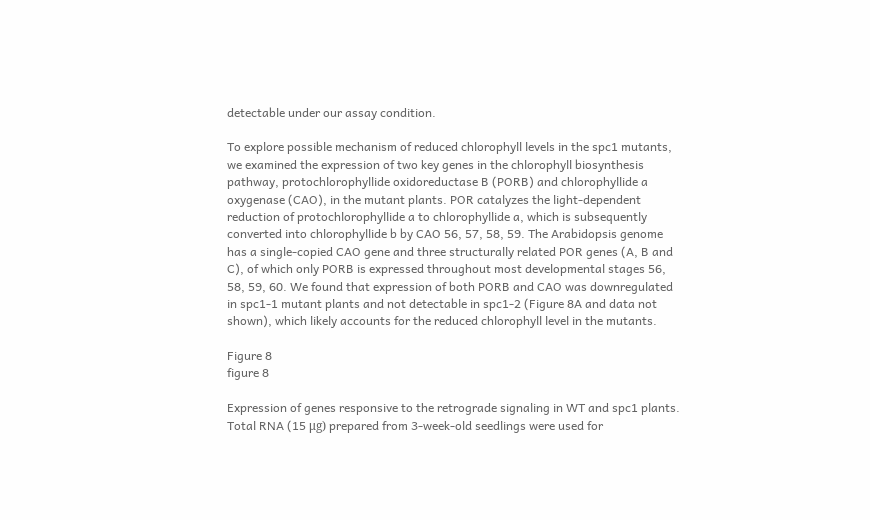detectable under our assay condition.

To explore possible mechanism of reduced chlorophyll levels in the spc1 mutants, we examined the expression of two key genes in the chlorophyll biosynthesis pathway, protochlorophyllide oxidoreductase B (PORB) and chlorophyllide a oxygenase (CAO), in the mutant plants. POR catalyzes the light-dependent reduction of protochlorophyllide a to chlorophyllide a, which is subsequently converted into chlorophyllide b by CAO 56, 57, 58, 59. The Arabidopsis genome has a single-copied CAO gene and three structurally related POR genes (A, B and C), of which only PORB is expressed throughout most developmental stages 56, 58, 59, 60. We found that expression of both PORB and CAO was downregulated in spc1-1 mutant plants and not detectable in spc1-2 (Figure 8A and data not shown), which likely accounts for the reduced chlorophyll level in the mutants.

Figure 8
figure 8

Expression of genes responsive to the retrograde signaling in WT and spc1 plants. Total RNA (15 μg) prepared from 3-week-old seedlings were used for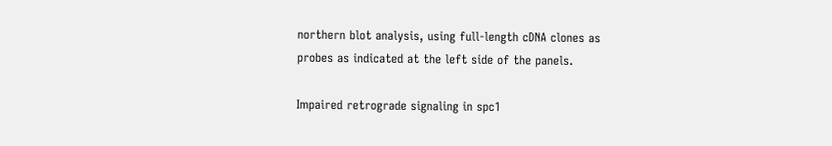northern blot analysis, using full-length cDNA clones as probes as indicated at the left side of the panels.

Impaired retrograde signaling in spc1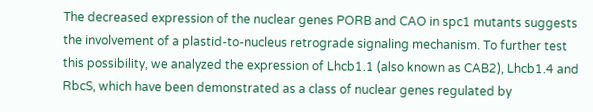The decreased expression of the nuclear genes PORB and CAO in spc1 mutants suggests the involvement of a plastid-to-nucleus retrograde signaling mechanism. To further test this possibility, we analyzed the expression of Lhcb1.1 (also known as CAB2), Lhcb1.4 and RbcS, which have been demonstrated as a class of nuclear genes regulated by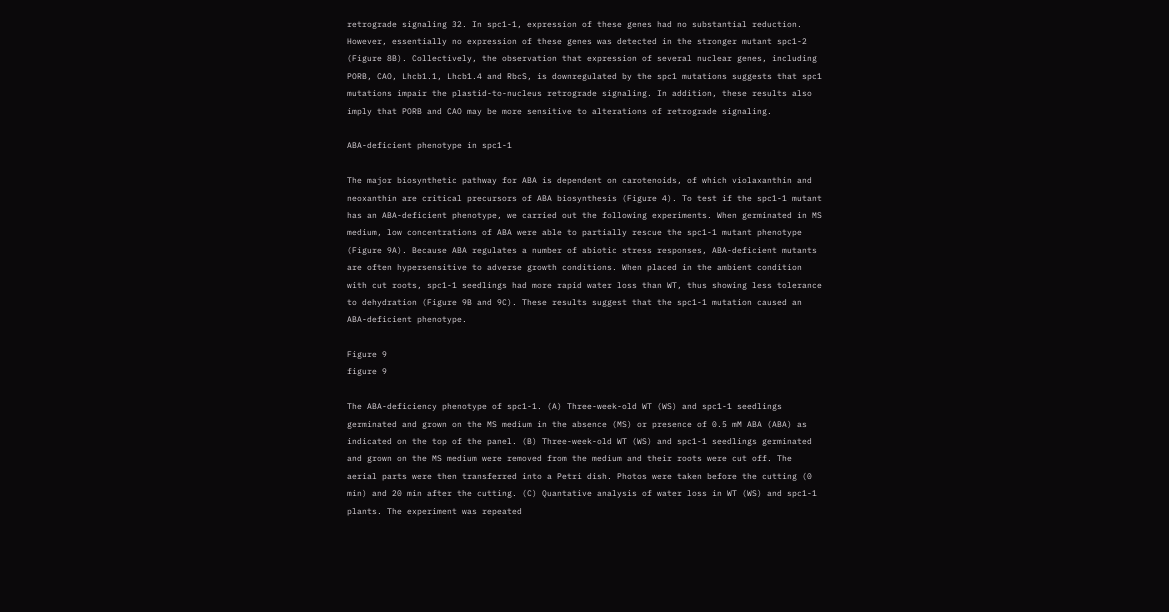retrograde signaling 32. In spc1-1, expression of these genes had no substantial reduction. However, essentially no expression of these genes was detected in the stronger mutant spc1-2 (Figure 8B). Collectively, the observation that expression of several nuclear genes, including PORB, CAO, Lhcb1.1, Lhcb1.4 and RbcS, is downregulated by the spc1 mutations suggests that spc1 mutations impair the plastid-to-nucleus retrograde signaling. In addition, these results also imply that PORB and CAO may be more sensitive to alterations of retrograde signaling.

ABA-deficient phenotype in spc1-1

The major biosynthetic pathway for ABA is dependent on carotenoids, of which violaxanthin and neoxanthin are critical precursors of ABA biosynthesis (Figure 4). To test if the spc1-1 mutant has an ABA-deficient phenotype, we carried out the following experiments. When germinated in MS medium, low concentrations of ABA were able to partially rescue the spc1-1 mutant phenotype (Figure 9A). Because ABA regulates a number of abiotic stress responses, ABA-deficient mutants are often hypersensitive to adverse growth conditions. When placed in the ambient condition with cut roots, spc1-1 seedlings had more rapid water loss than WT, thus showing less tolerance to dehydration (Figure 9B and 9C). These results suggest that the spc1-1 mutation caused an ABA-deficient phenotype.

Figure 9
figure 9

The ABA-deficiency phenotype of spc1-1. (A) Three-week-old WT (WS) and spc1-1 seedlings germinated and grown on the MS medium in the absence (MS) or presence of 0.5 mM ABA (ABA) as indicated on the top of the panel. (B) Three-week-old WT (WS) and spc1-1 seedlings germinated and grown on the MS medium were removed from the medium and their roots were cut off. The aerial parts were then transferred into a Petri dish. Photos were taken before the cutting (0 min) and 20 min after the cutting. (C) Quantative analysis of water loss in WT (WS) and spc1-1 plants. The experiment was repeated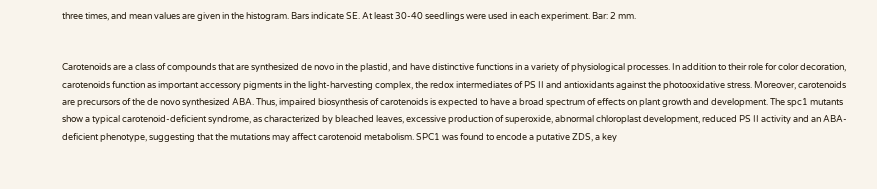three times, and mean values are given in the histogram. Bars indicate SE. At least 30-40 seedlings were used in each experiment. Bar: 2 mm.


Carotenoids are a class of compounds that are synthesized de novo in the plastid, and have distinctive functions in a variety of physiological processes. In addition to their role for color decoration, carotenoids function as important accessory pigments in the light-harvesting complex, the redox intermediates of PS II and antioxidants against the photooxidative stress. Moreover, carotenoids are precursors of the de novo synthesized ABA. Thus, impaired biosynthesis of carotenoids is expected to have a broad spectrum of effects on plant growth and development. The spc1 mutants show a typical carotenoid-deficient syndrome, as characterized by bleached leaves, excessive production of superoxide, abnormal chloroplast development, reduced PS II activity and an ABA-deficient phenotype, suggesting that the mutations may affect carotenoid metabolism. SPC1 was found to encode a putative ZDS, a key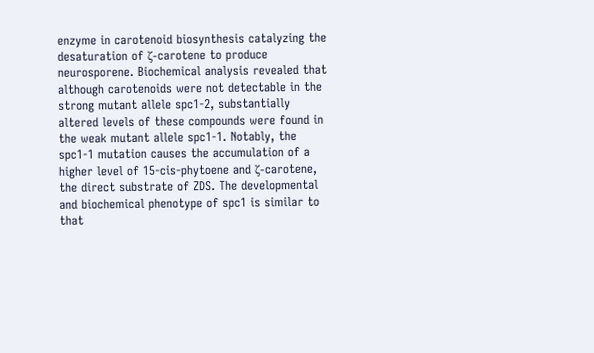enzyme in carotenoid biosynthesis catalyzing the desaturation of ζ-carotene to produce neurosporene. Biochemical analysis revealed that although carotenoids were not detectable in the strong mutant allele spc1-2, substantially altered levels of these compounds were found in the weak mutant allele spc1-1. Notably, the spc1-1 mutation causes the accumulation of a higher level of 15-cis-phytoene and ζ-carotene, the direct substrate of ZDS. The developmental and biochemical phenotype of spc1 is similar to that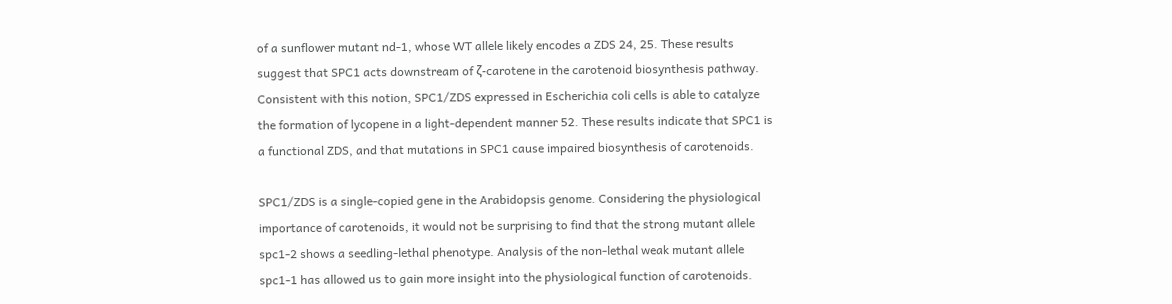of a sunflower mutant nd-1, whose WT allele likely encodes a ZDS 24, 25. These results suggest that SPC1 acts downstream of ζ-carotene in the carotenoid biosynthesis pathway. Consistent with this notion, SPC1/ZDS expressed in Escherichia coli cells is able to catalyze the formation of lycopene in a light-dependent manner 52. These results indicate that SPC1 is a functional ZDS, and that mutations in SPC1 cause impaired biosynthesis of carotenoids.

SPC1/ZDS is a single-copied gene in the Arabidopsis genome. Considering the physiological importance of carotenoids, it would not be surprising to find that the strong mutant allele spc1-2 shows a seedling-lethal phenotype. Analysis of the non-lethal weak mutant allele spc1-1 has allowed us to gain more insight into the physiological function of carotenoids.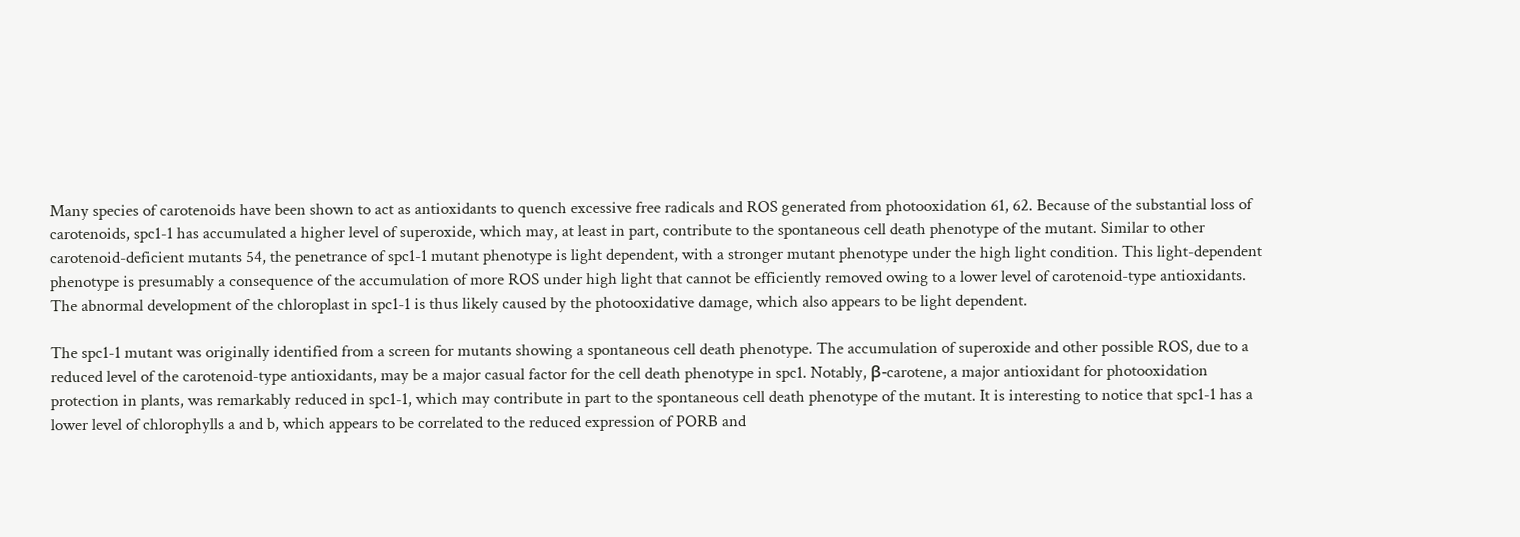Many species of carotenoids have been shown to act as antioxidants to quench excessive free radicals and ROS generated from photooxidation 61, 62. Because of the substantial loss of carotenoids, spc1-1 has accumulated a higher level of superoxide, which may, at least in part, contribute to the spontaneous cell death phenotype of the mutant. Similar to other carotenoid-deficient mutants 54, the penetrance of spc1-1 mutant phenotype is light dependent, with a stronger mutant phenotype under the high light condition. This light-dependent phenotype is presumably a consequence of the accumulation of more ROS under high light that cannot be efficiently removed owing to a lower level of carotenoid-type antioxidants. The abnormal development of the chloroplast in spc1-1 is thus likely caused by the photooxidative damage, which also appears to be light dependent.

The spc1-1 mutant was originally identified from a screen for mutants showing a spontaneous cell death phenotype. The accumulation of superoxide and other possible ROS, due to a reduced level of the carotenoid-type antioxidants, may be a major casual factor for the cell death phenotype in spc1. Notably, β-carotene, a major antioxidant for photooxidation protection in plants, was remarkably reduced in spc1-1, which may contribute in part to the spontaneous cell death phenotype of the mutant. It is interesting to notice that spc1-1 has a lower level of chlorophylls a and b, which appears to be correlated to the reduced expression of PORB and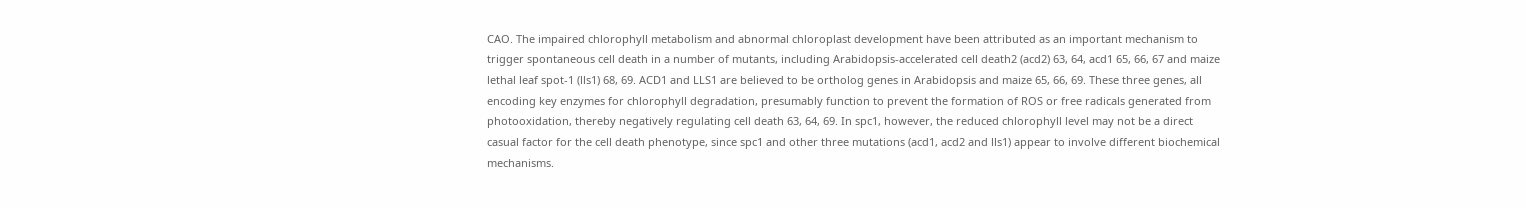CAO. The impaired chlorophyll metabolism and abnormal chloroplast development have been attributed as an important mechanism to trigger spontaneous cell death in a number of mutants, including Arabidopsis-accelerated cell death2 (acd2) 63, 64, acd1 65, 66, 67 and maize lethal leaf spot-1 (lls1) 68, 69. ACD1 and LLS1 are believed to be ortholog genes in Arabidopsis and maize 65, 66, 69. These three genes, all encoding key enzymes for chlorophyll degradation, presumably function to prevent the formation of ROS or free radicals generated from photooxidation, thereby negatively regulating cell death 63, 64, 69. In spc1, however, the reduced chlorophyll level may not be a direct casual factor for the cell death phenotype, since spc1 and other three mutations (acd1, acd2 and lls1) appear to involve different biochemical mechanisms.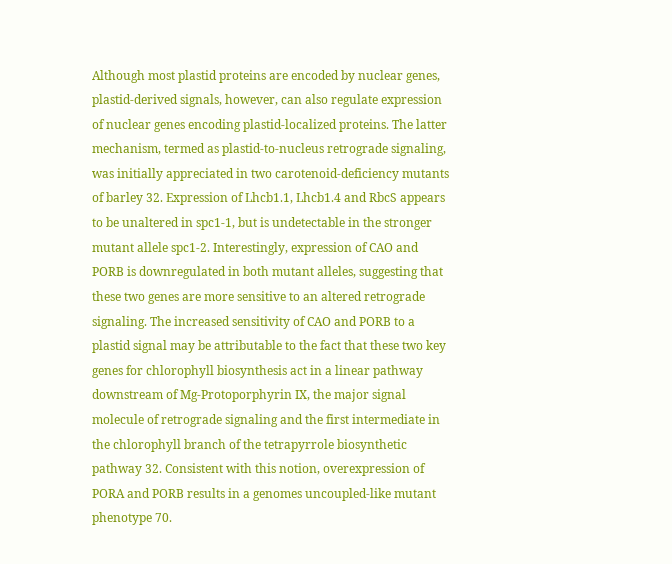Although most plastid proteins are encoded by nuclear genes, plastid-derived signals, however, can also regulate expression of nuclear genes encoding plastid-localized proteins. The latter mechanism, termed as plastid-to-nucleus retrograde signaling, was initially appreciated in two carotenoid-deficiency mutants of barley 32. Expression of Lhcb1.1, Lhcb1.4 and RbcS appears to be unaltered in spc1-1, but is undetectable in the stronger mutant allele spc1-2. Interestingly, expression of CAO and PORB is downregulated in both mutant alleles, suggesting that these two genes are more sensitive to an altered retrograde signaling. The increased sensitivity of CAO and PORB to a plastid signal may be attributable to the fact that these two key genes for chlorophyll biosynthesis act in a linear pathway downstream of Mg-Protoporphyrin IX, the major signal molecule of retrograde signaling and the first intermediate in the chlorophyll branch of the tetrapyrrole biosynthetic pathway 32. Consistent with this notion, overexpression of PORA and PORB results in a genomes uncoupled-like mutant phenotype 70.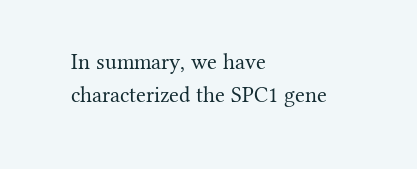In summary, we have characterized the SPC1 gene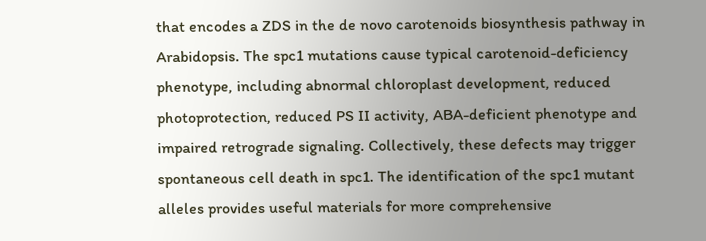that encodes a ZDS in the de novo carotenoids biosynthesis pathway in Arabidopsis. The spc1 mutations cause typical carotenoid-deficiency phenotype, including abnormal chloroplast development, reduced photoprotection, reduced PS II activity, ABA-deficient phenotype and impaired retrograde signaling. Collectively, these defects may trigger spontaneous cell death in spc1. The identification of the spc1 mutant alleles provides useful materials for more comprehensive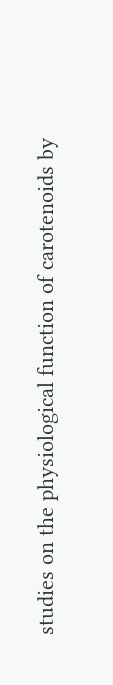studies on the physiological function of carotenoids by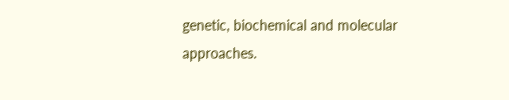genetic, biochemical and molecular approaches.